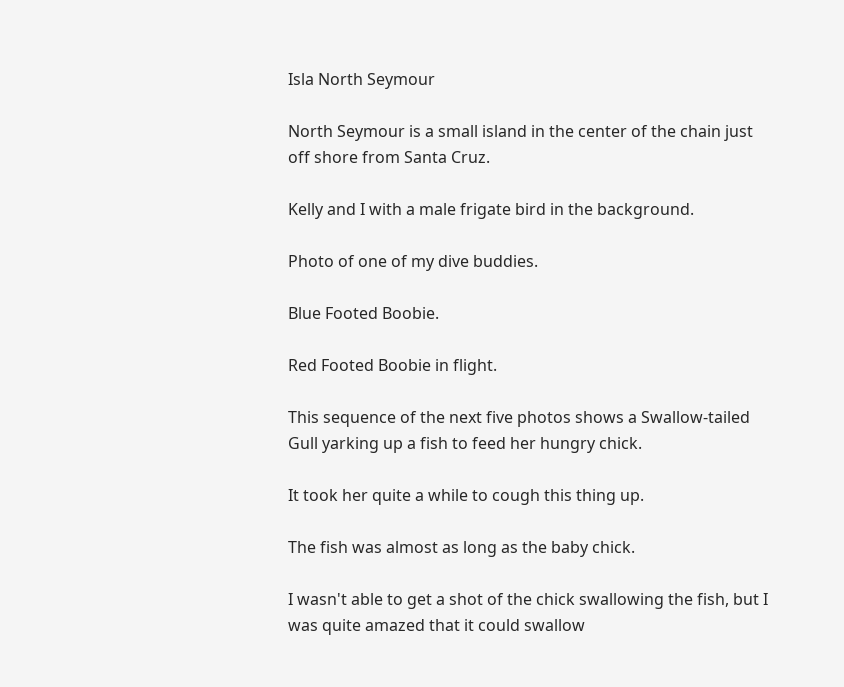Isla North Seymour

North Seymour is a small island in the center of the chain just off shore from Santa Cruz.

Kelly and I with a male frigate bird in the background.

Photo of one of my dive buddies.

Blue Footed Boobie.

Red Footed Boobie in flight.

This sequence of the next five photos shows a Swallow-tailed Gull yarking up a fish to feed her hungry chick.

It took her quite a while to cough this thing up.

The fish was almost as long as the baby chick.

I wasn't able to get a shot of the chick swallowing the fish, but I was quite amazed that it could swallow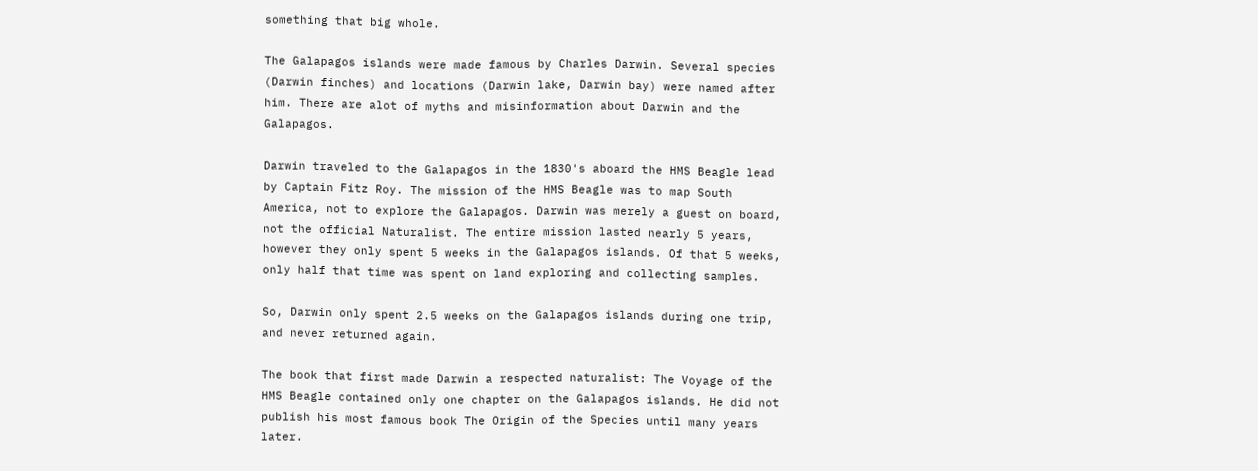something that big whole.

The Galapagos islands were made famous by Charles Darwin. Several species (Darwin finches) and locations (Darwin lake, Darwin bay) were named after him. There are alot of myths and misinformation about Darwin and the Galapagos.

Darwin traveled to the Galapagos in the 1830's aboard the HMS Beagle lead by Captain Fitz Roy. The mission of the HMS Beagle was to map South America, not to explore the Galapagos. Darwin was merely a guest on board, not the official Naturalist. The entire mission lasted nearly 5 years, however they only spent 5 weeks in the Galapagos islands. Of that 5 weeks, only half that time was spent on land exploring and collecting samples.

So, Darwin only spent 2.5 weeks on the Galapagos islands during one trip, and never returned again.

The book that first made Darwin a respected naturalist: The Voyage of the HMS Beagle contained only one chapter on the Galapagos islands. He did not publish his most famous book The Origin of the Species until many years later.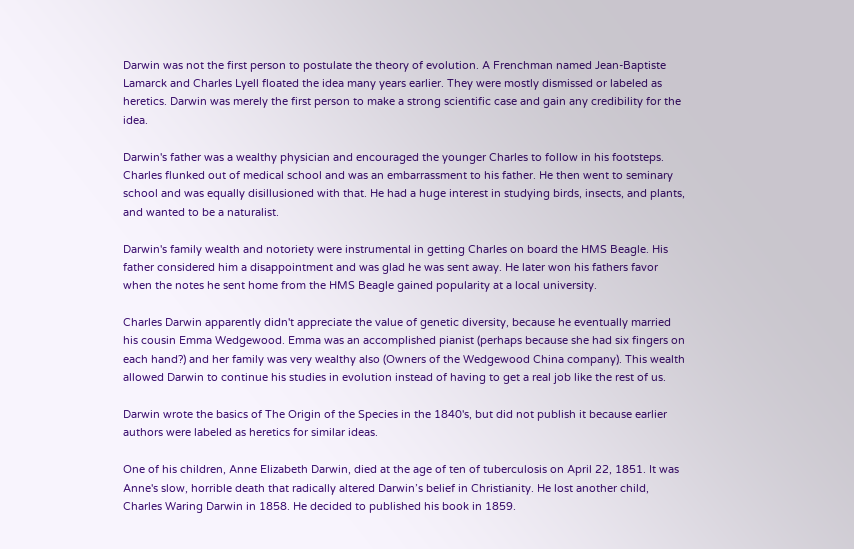Darwin was not the first person to postulate the theory of evolution. A Frenchman named Jean-Baptiste Lamarck and Charles Lyell floated the idea many years earlier. They were mostly dismissed or labeled as heretics. Darwin was merely the first person to make a strong scientific case and gain any credibility for the idea.

Darwin's father was a wealthy physician and encouraged the younger Charles to follow in his footsteps. Charles flunked out of medical school and was an embarrassment to his father. He then went to seminary school and was equally disillusioned with that. He had a huge interest in studying birds, insects, and plants, and wanted to be a naturalist.

Darwin's family wealth and notoriety were instrumental in getting Charles on board the HMS Beagle. His father considered him a disappointment and was glad he was sent away. He later won his fathers favor when the notes he sent home from the HMS Beagle gained popularity at a local university.

Charles Darwin apparently didn't appreciate the value of genetic diversity, because he eventually married his cousin Emma Wedgewood. Emma was an accomplished pianist (perhaps because she had six fingers on each hand?) and her family was very wealthy also (Owners of the Wedgewood China company). This wealth allowed Darwin to continue his studies in evolution instead of having to get a real job like the rest of us.

Darwin wrote the basics of The Origin of the Species in the 1840's, but did not publish it because earlier authors were labeled as heretics for similar ideas.

One of his children, Anne Elizabeth Darwin, died at the age of ten of tuberculosis on April 22, 1851. It was Anne's slow, horrible death that radically altered Darwin’s belief in Christianity. He lost another child, Charles Waring Darwin in 1858. He decided to published his book in 1859.